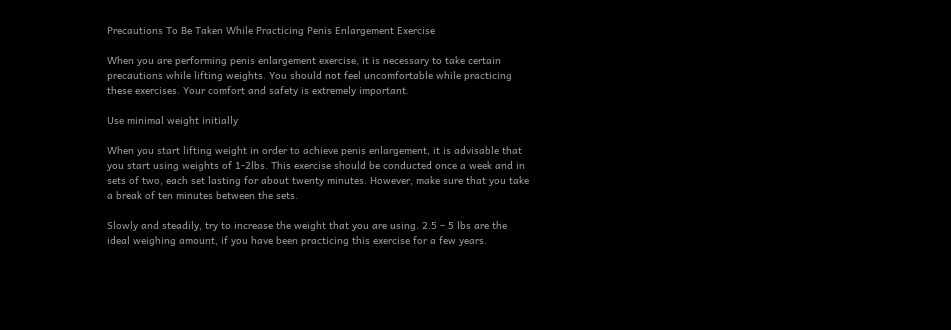Precautions To Be Taken While Practicing Penis Enlargement Exercise

When you are performing penis enlargement exercise, it is necessary to take certain precautions while lifting weights. You should not feel uncomfortable while practicing these exercises. Your comfort and safety is extremely important.

Use minimal weight initially

When you start lifting weight in order to achieve penis enlargement, it is advisable that you start using weights of 1-2lbs. This exercise should be conducted once a week and in sets of two, each set lasting for about twenty minutes. However, make sure that you take a break of ten minutes between the sets.

Slowly and steadily, try to increase the weight that you are using. 2.5 – 5 lbs are the ideal weighing amount, if you have been practicing this exercise for a few years.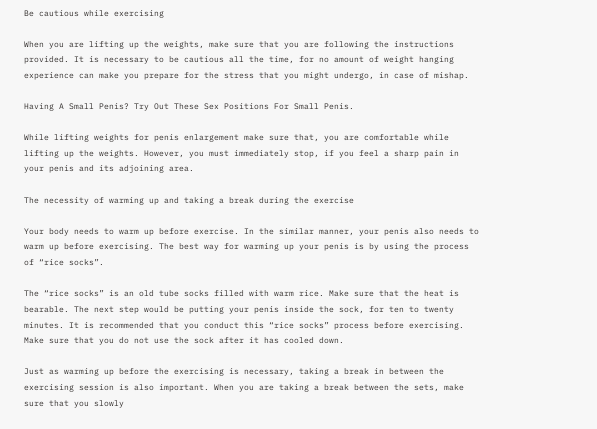Be cautious while exercising

When you are lifting up the weights, make sure that you are following the instructions provided. It is necessary to be cautious all the time, for no amount of weight hanging experience can make you prepare for the stress that you might undergo, in case of mishap.

Having A Small Penis? Try Out These Sex Positions For Small Penis.

While lifting weights for penis enlargement make sure that, you are comfortable while lifting up the weights. However, you must immediately stop, if you feel a sharp pain in your penis and its adjoining area.

The necessity of warming up and taking a break during the exercise

Your body needs to warm up before exercise. In the similar manner, your penis also needs to warm up before exercising. The best way for warming up your penis is by using the process of “rice socks”.

The “rice socks” is an old tube socks filled with warm rice. Make sure that the heat is bearable. The next step would be putting your penis inside the sock, for ten to twenty minutes. It is recommended that you conduct this “rice socks” process before exercising. Make sure that you do not use the sock after it has cooled down.

Just as warming up before the exercising is necessary, taking a break in between the exercising session is also important. When you are taking a break between the sets, make sure that you slowly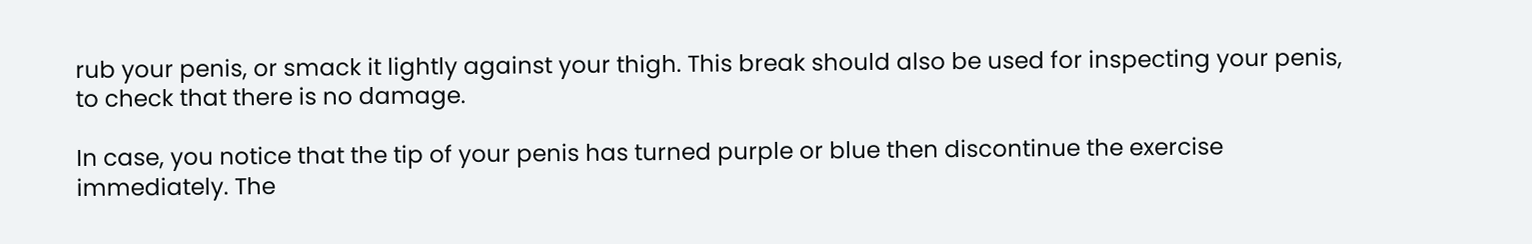rub your penis, or smack it lightly against your thigh. This break should also be used for inspecting your penis, to check that there is no damage.

In case, you notice that the tip of your penis has turned purple or blue then discontinue the exercise immediately. The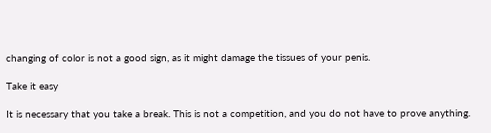changing of color is not a good sign, as it might damage the tissues of your penis.

Take it easy

It is necessary that you take a break. This is not a competition, and you do not have to prove anything.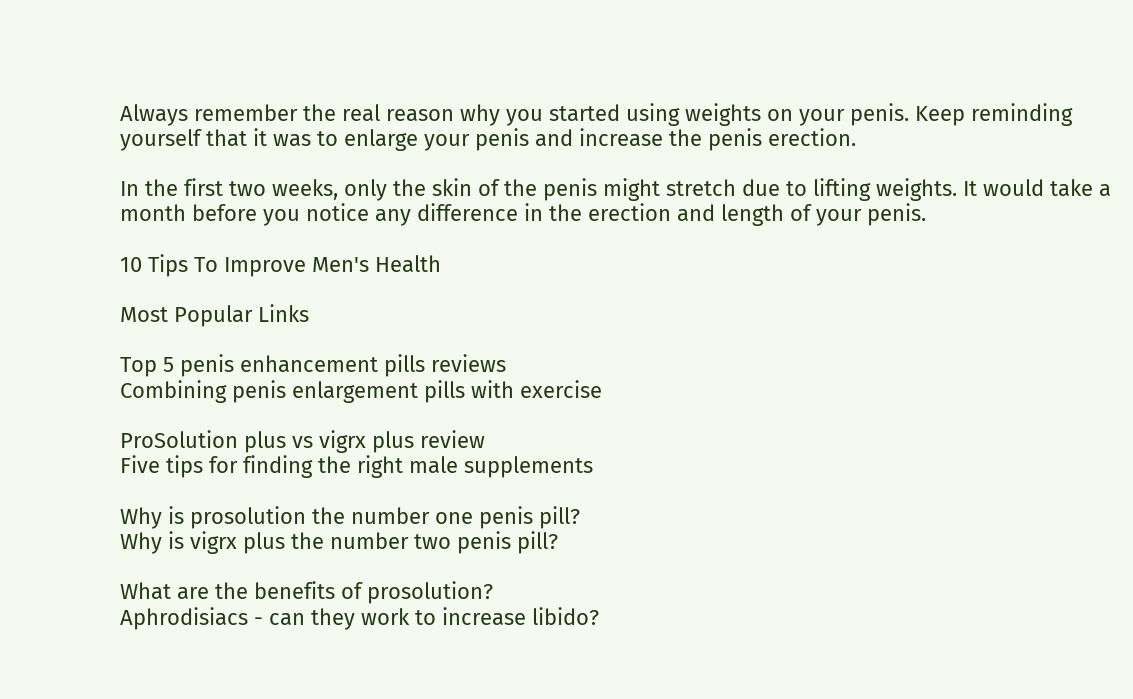Always remember the real reason why you started using weights on your penis. Keep reminding yourself that it was to enlarge your penis and increase the penis erection.

In the first two weeks, only the skin of the penis might stretch due to lifting weights. It would take a month before you notice any difference in the erection and length of your penis.

10 Tips To Improve Men's Health

Most Popular Links

Top 5 penis enhancement pills reviews
Combining penis enlargement pills with exercise

ProSolution plus vs vigrx plus review
Five tips for finding the right male supplements

Why is prosolution the number one penis pill?
Why is vigrx plus the number two penis pill?

What are the benefits of prosolution?
Aphrodisiacs - can they work to increase libido?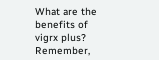What are the benefits of vigrx plus?
Remember,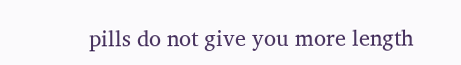pills do not give you more length